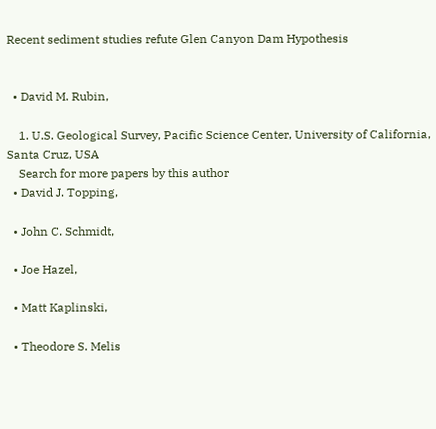Recent sediment studies refute Glen Canyon Dam Hypothesis


  • David M. Rubin,

    1. U.S. Geological Survey, Pacific Science Center, University of California, Santa Cruz, USA
    Search for more papers by this author
  • David J. Topping,

  • John C. Schmidt,

  • Joe Hazel,

  • Matt Kaplinski,

  • Theodore S. Melis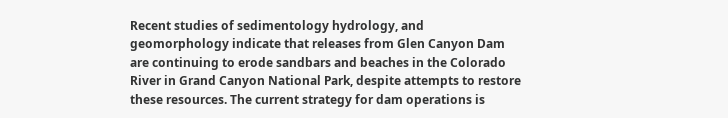Recent studies of sedimentology hydrology, and geomorphology indicate that releases from Glen Canyon Dam are continuing to erode sandbars and beaches in the Colorado River in Grand Canyon National Park, despite attempts to restore these resources. The current strategy for dam operations is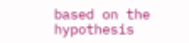based on the hypothesis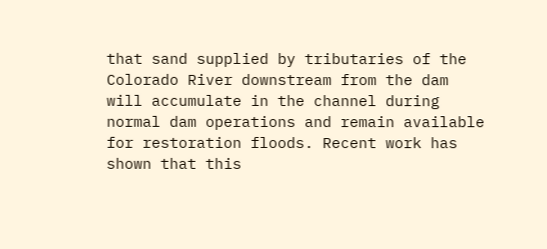that sand supplied by tributaries of the Colorado River downstream from the dam will accumulate in the channel during normal dam operations and remain available for restoration floods. Recent work has shown that this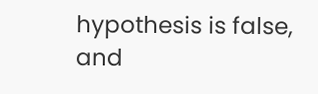hypothesis is false, and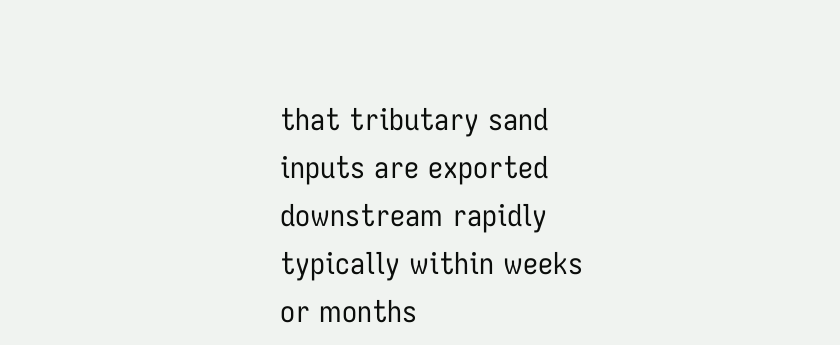that tributary sand inputs are exported downstream rapidly typically within weeks or months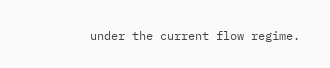under the current flow regime.